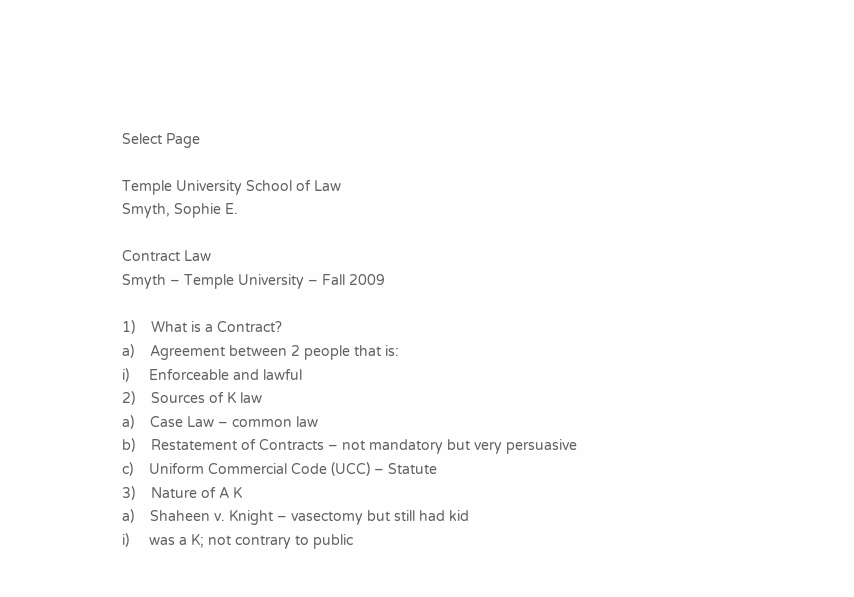Select Page

Temple University School of Law
Smyth, Sophie E.

Contract Law
Smyth – Temple University – Fall 2009

1)    What is a Contract?
a)    Agreement between 2 people that is:
i)     Enforceable and lawful
2)    Sources of K law
a)    Case Law – common law
b)    Restatement of Contracts – not mandatory but very persuasive
c)    Uniform Commercial Code (UCC) – Statute
3)    Nature of A K
a)    Shaheen v. Knight – vasectomy but still had kid
i)     was a K; not contrary to public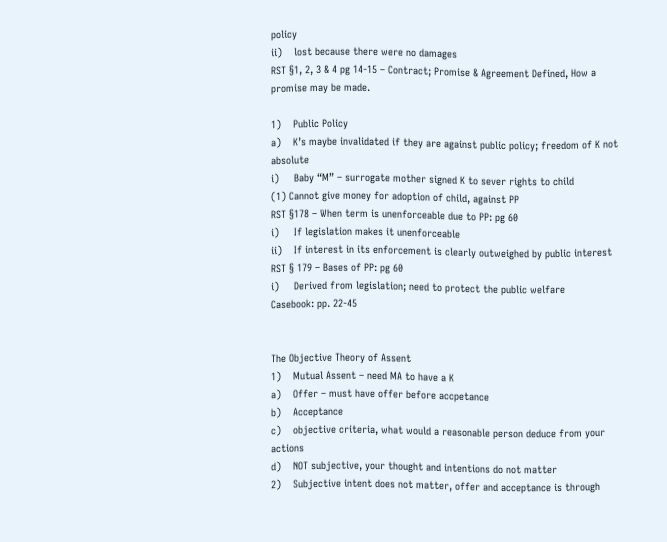policy
ii)    lost because there were no damages
RST §1, 2, 3 & 4 pg 14-15 – Contract; Promise & Agreement Defined, How a promise may be made.

1)    Public Policy
a)    K’s maybe invalidated if they are against public policy; freedom of K not absolute
i)     Baby “M” – surrogate mother signed K to sever rights to child
(1) Cannot give money for adoption of child, against PP
RST §178 – When term is unenforceable due to PP: pg 60
i)     If legislation makes it unenforceable
ii)    If interest in its enforcement is clearly outweighed by public interest
RST § 179 – Bases of PP: pg 60
i)     Derived from legislation; need to protect the public welfare
Casebook: pp. 22-45


The Objective Theory of Assent
1)    Mutual Assent – need MA to have a K
a)    Offer – must have offer before accpetance
b)    Acceptance
c)    objective criteria, what would a reasonable person deduce from your actions
d)    NOT subjective, your thought and intentions do not matter
2)    Subjective intent does not matter, offer and acceptance is through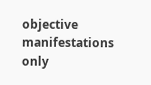objective manifestations only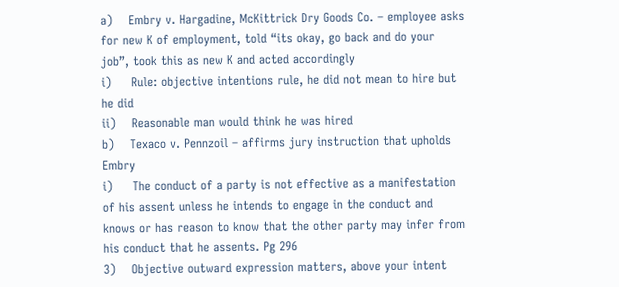a)    Embry v. Hargadine, McKittrick Dry Goods Co. – employee asks for new K of employment, told “its okay, go back and do your job”, took this as new K and acted accordingly
i)     Rule: objective intentions rule, he did not mean to hire but he did
ii)    Reasonable man would think he was hired
b)    Texaco v. Pennzoil – affirms jury instruction that upholds Embry
i)     The conduct of a party is not effective as a manifestation of his assent unless he intends to engage in the conduct and knows or has reason to know that the other party may infer from his conduct that he assents. Pg 296
3)    Objective outward expression matters, above your intent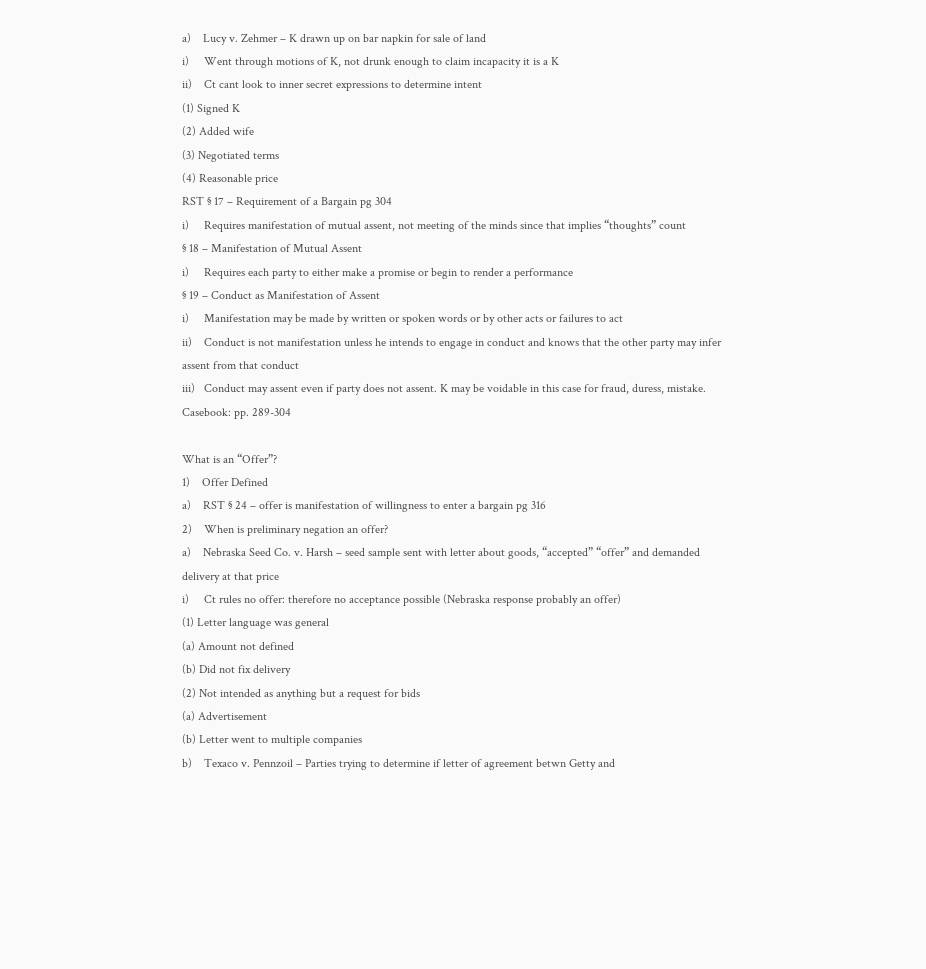a)    Lucy v. Zehmer – K drawn up on bar napkin for sale of land
i)     Went through motions of K, not drunk enough to claim incapacity it is a K
ii)    Ct cant look to inner secret expressions to determine intent
(1) Signed K
(2) Added wife
(3) Negotiated terms
(4) Reasonable price
RST § 17 – Requirement of a Bargain pg 304
i)     Requires manifestation of mutual assent, not meeting of the minds since that implies “thoughts” count
§ 18 – Manifestation of Mutual Assent
i)     Requires each party to either make a promise or begin to render a performance
§ 19 – Conduct as Manifestation of Assent
i)     Manifestation may be made by written or spoken words or by other acts or failures to act
ii)    Conduct is not manifestation unless he intends to engage in conduct and knows that the other party may infer assent from that conduct
iii)   Conduct may assent even if party does not assent. K may be voidable in this case for fraud, duress, mistake.
Casebook: pp. 289-304

What is an “Offer”?
1)    Offer Defined
a)    RST § 24 – offer is manifestation of willingness to enter a bargain pg 316
2)    When is preliminary negation an offer?
a)    Nebraska Seed Co. v. Harsh – seed sample sent with letter about goods, “accepted” “offer” and demanded delivery at that price
i)     Ct rules no offer: therefore no acceptance possible (Nebraska response probably an offer)
(1) Letter language was general
(a) Amount not defined
(b) Did not fix delivery
(2) Not intended as anything but a request for bids
(a) Advertisement
(b) Letter went to multiple companies
b)    Texaco v. Pennzoil – Parties trying to determine if letter of agreement betwn Getty and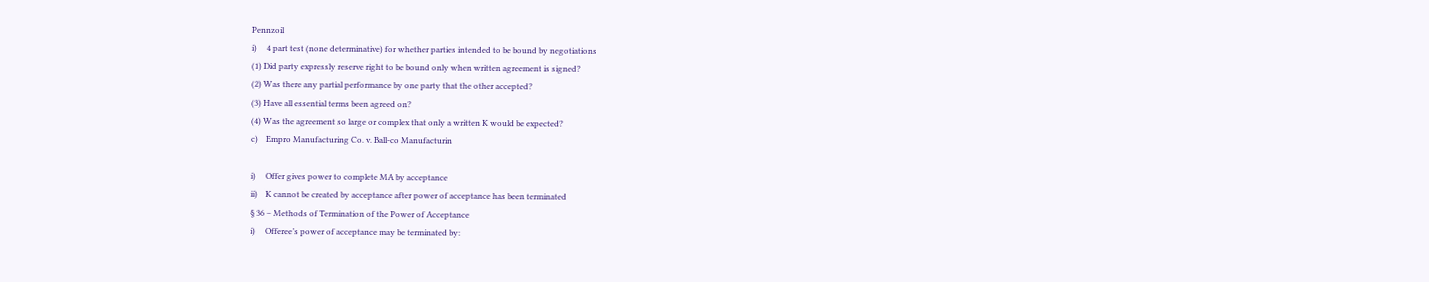Pennzoil
i)     4 part test (none determinative) for whether parties intended to be bound by negotiations
(1) Did party expressly reserve right to be bound only when written agreement is signed?
(2) Was there any partial performance by one party that the other accepted?
(3) Have all essential terms been agreed on?
(4) Was the agreement so large or complex that only a written K would be expected?
c)    Empro Manufacturing Co. v. Ball-co Manufacturin

i)     Offer gives power to complete MA by acceptance
ii)    K cannot be created by acceptance after power of acceptance has been terminated
§ 36 – Methods of Termination of the Power of Acceptance
i)     Offeree’s power of acceptance may be terminated by: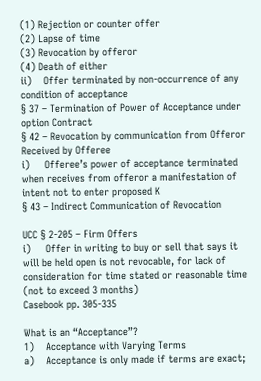(1) Rejection or counter offer
(2) Lapse of time
(3) Revocation by offeror
(4) Death of either
ii)    Offer terminated by non-occurrence of any condition of acceptance
§ 37 – Termination of Power of Acceptance under option Contract
§ 42 – Revocation by communication from Offeror Received by Offeree
i)     Offeree’s power of acceptance terminated when receives from offeror a manifestation of intent not to enter proposed K
§ 43 – Indirect Communication of Revocation

UCC § 2-205 – Firm Offers
i)     Offer in writing to buy or sell that says it will be held open is not revocable, for lack of consideration for time stated or reasonable time (not to exceed 3 months)
Casebook pp. 305-335

What is an “Acceptance”?
1)    Acceptance with Varying Terms
a)    Acceptance is only made if terms are exact;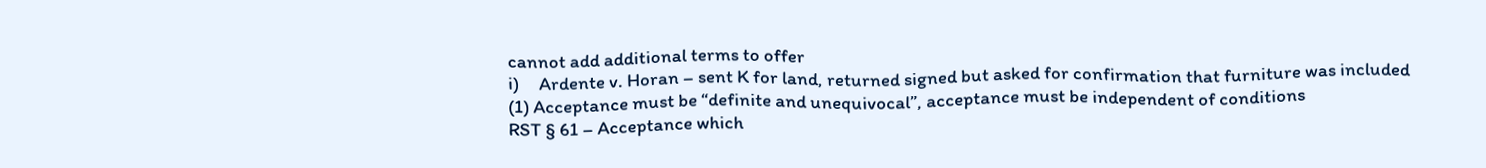cannot add additional terms to offer
i)     Ardente v. Horan – sent K for land, returned signed but asked for confirmation that furniture was included
(1) Acceptance must be “definite and unequivocal”, acceptance must be independent of conditions
RST § 61 – Acceptance which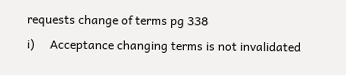requests change of terms pg 338
i)     Acceptance changing terms is not invalidated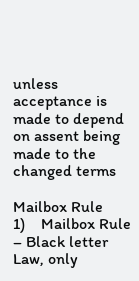unless acceptance is made to depend on assent being made to the changed terms

Mailbox Rule
1)    Mailbox Rule – Black letter Law, only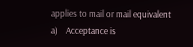applies to mail or mail equivalent
a)    Acceptance is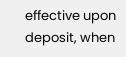effective upon deposit, when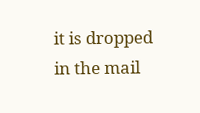it is dropped in the mail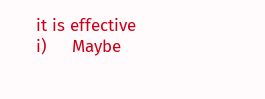it is effective
i)     Maybe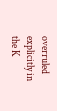overruled explicitly in the K